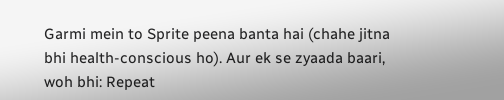Garmi mein to Sprite peena banta hai (chahe jitna bhi health-conscious ho). Aur ek se zyaada baari, woh bhi: Repeat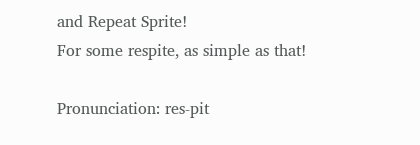and Repeat Sprite!
For some respite, as simple as that!

Pronunciation: res-pit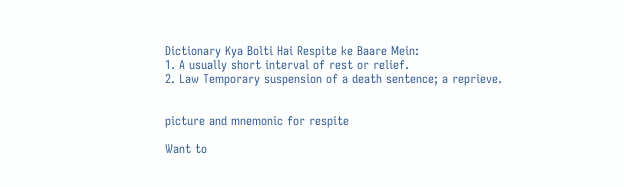Dictionary Kya Bolti Hai Respite ke Baare Mein:
1. A usually short interval of rest or relief.
2. Law Temporary suspension of a death sentence; a reprieve.


picture and mnemonic for respite

Want to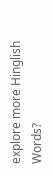explore more Hinglish Words?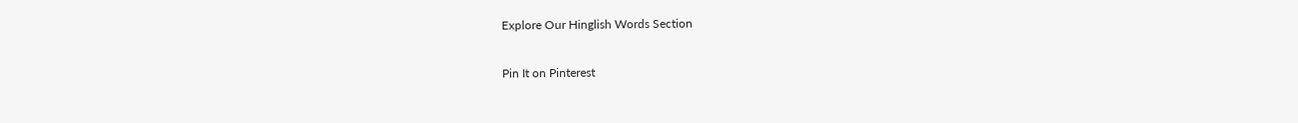Explore Our Hinglish Words Section

Pin It on Pinterest